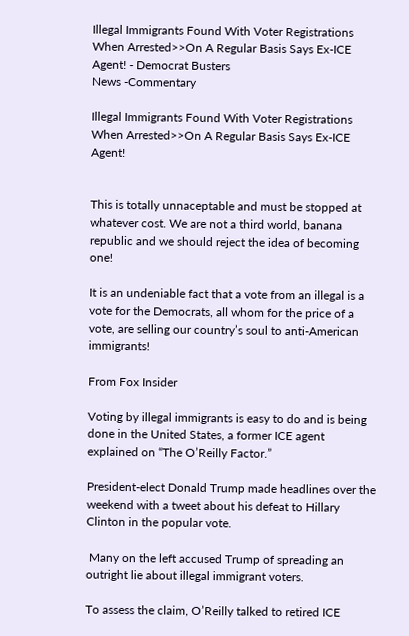Illegal Immigrants Found With Voter Registrations When Arrested>>On A Regular Basis Says Ex-ICE Agent! - Democrat Busters
News -Commentary

Illegal Immigrants Found With Voter Registrations When Arrested>>On A Regular Basis Says Ex-ICE Agent!


This is totally unnaceptable and must be stopped at whatever cost. We are not a third world, banana republic and we should reject the idea of becoming one!

It is an undeniable fact that a vote from an illegal is a vote for the Democrats, all whom for the price of a vote, are selling our country’s soul to anti-American immigrants!

From Fox Insider

Voting by illegal immigrants is easy to do and is being done in the United States, a former ICE agent explained on “The O’Reilly Factor.”

President-elect Donald Trump made headlines over the weekend with a tweet about his defeat to Hillary Clinton in the popular vote.

 Many on the left accused Trump of spreading an outright lie about illegal immigrant voters.

To assess the claim, O’Reilly talked to retired ICE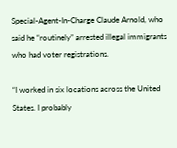Special-Agent-In-Charge Claude Arnold, who said he “routinely” arrested illegal immigrants who had voter registrations.

“I worked in six locations across the United States. I probably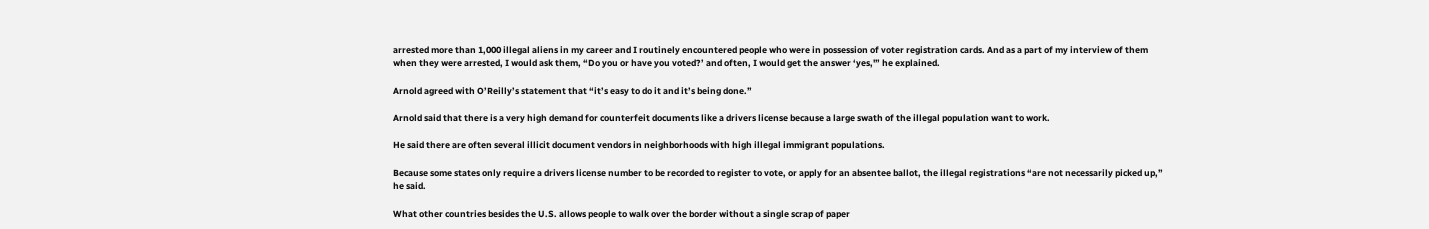arrested more than 1,000 illegal aliens in my career and I routinely encountered people who were in possession of voter registration cards. And as a part of my interview of them when they were arrested, I would ask them, “Do you or have you voted?’ and often, I would get the answer ‘yes,'” he explained.

Arnold agreed with O’Reilly’s statement that “it’s easy to do it and it’s being done.”

Arnold said that there is a very high demand for counterfeit documents like a drivers license because a large swath of the illegal population want to work.

He said there are often several illicit document vendors in neighborhoods with high illegal immigrant populations.

Because some states only require a drivers license number to be recorded to register to vote, or apply for an absentee ballot, the illegal registrations “are not necessarily picked up,” he said.

What other countries besides the U.S. allows people to walk over the border without a single scrap of paper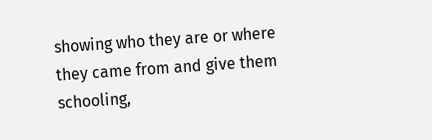showing who they are or where they came from and give them schooling,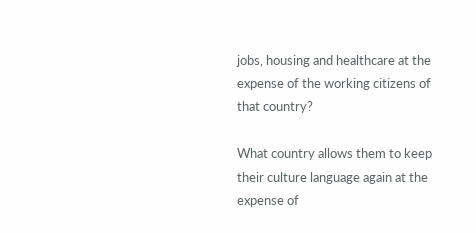jobs, housing and healthcare at the expense of the working citizens of that country?

What country allows them to keep their culture language again at the expense of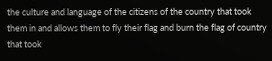the culture and language of the citizens of the country that took them in and allows them to fly their flag and burn the flag of country that took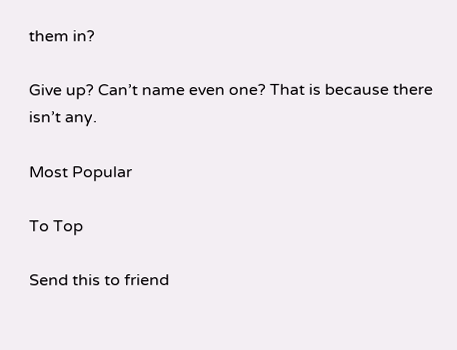them in?

Give up? Can’t name even one? That is because there isn’t any.

Most Popular

To Top

Send this to friend